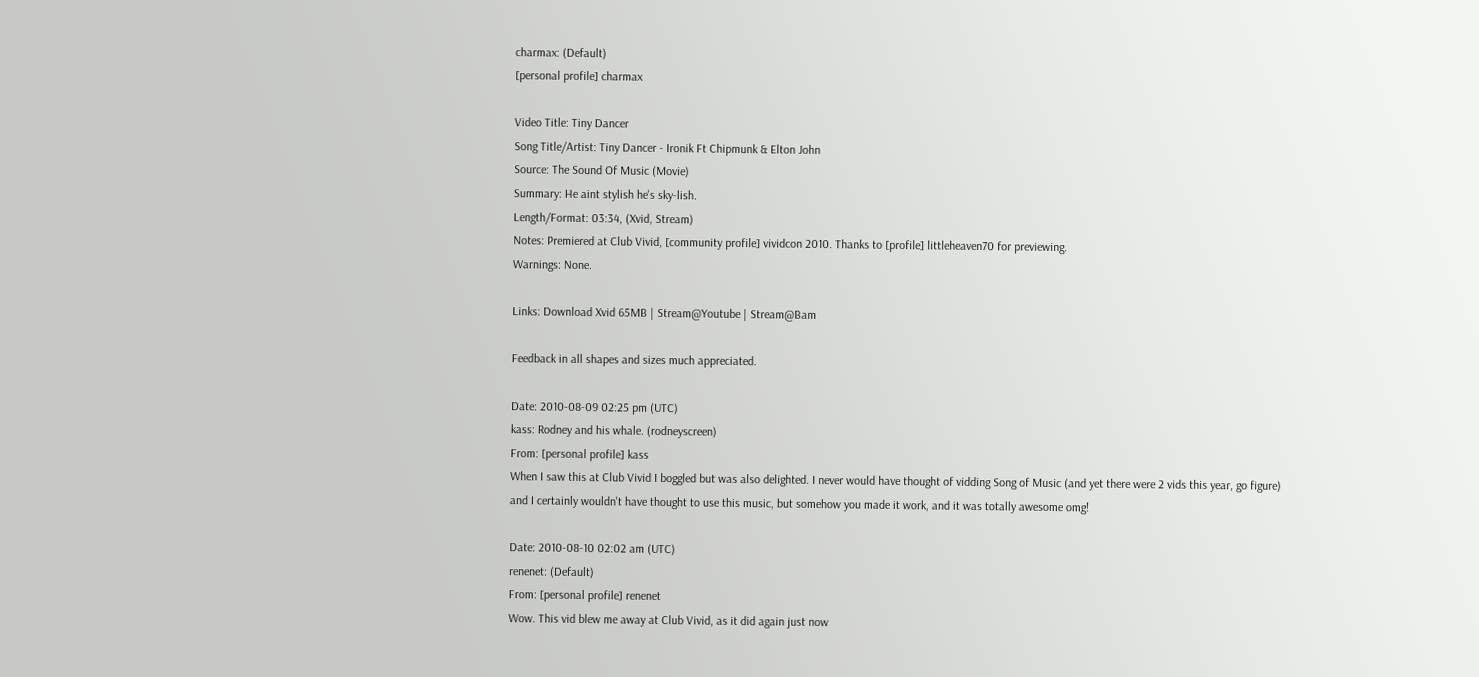charmax: (Default)
[personal profile] charmax

Video Title: Tiny Dancer
Song Title/Artist: Tiny Dancer - Ironik Ft Chipmunk & Elton John
Source: The Sound Of Music (Movie)
Summary: He aint stylish he's sky-lish.
Length/Format: 03:34, (Xvid, Stream)
Notes: Premiered at Club Vivid, [community profile] vividcon 2010. Thanks to [profile] littleheaven70 for previewing.
Warnings: None.

Links: Download Xvid 65MB | Stream@Youtube | Stream@Bam

Feedback in all shapes and sizes much appreciated.

Date: 2010-08-09 02:25 pm (UTC)
kass: Rodney and his whale. (rodneyscreen)
From: [personal profile] kass
When I saw this at Club Vivid I boggled but was also delighted. I never would have thought of vidding Song of Music (and yet there were 2 vids this year, go figure) and I certainly wouldn't have thought to use this music, but somehow you made it work, and it was totally awesome omg!

Date: 2010-08-10 02:02 am (UTC)
renenet: (Default)
From: [personal profile] renenet
Wow. This vid blew me away at Club Vivid, as it did again just now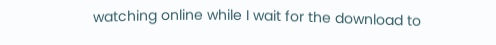watching online while I wait for the download to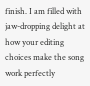finish. I am filled with jaw-dropping delight at how your editing choices make the song work perfectly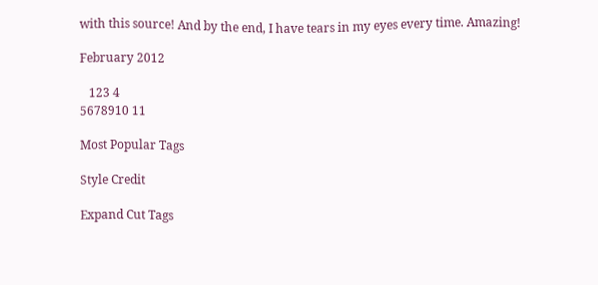with this source! And by the end, I have tears in my eyes every time. Amazing!

February 2012

   123 4
5678910 11

Most Popular Tags

Style Credit

Expand Cut Tags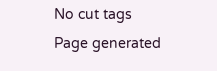No cut tags
Page generated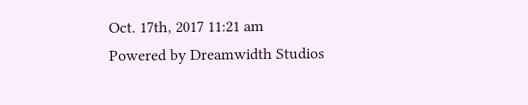Oct. 17th, 2017 11:21 am
Powered by Dreamwidth Studios